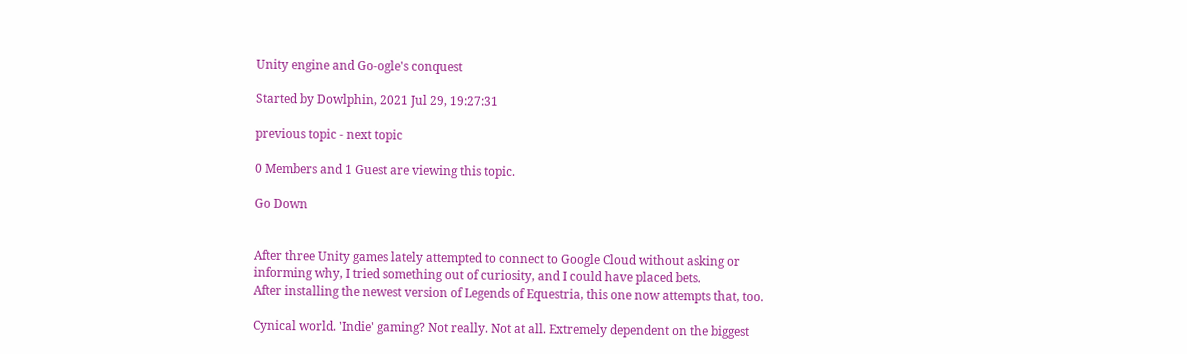Unity engine and Go-ogle's conquest

Started by Dowlphin, 2021 Jul 29, 19:27:31

previous topic - next topic

0 Members and 1 Guest are viewing this topic.

Go Down


After three Unity games lately attempted to connect to Google Cloud without asking or informing why, I tried something out of curiosity, and I could have placed bets.
After installing the newest version of Legends of Equestria, this one now attempts that, too.

Cynical world. 'Indie' gaming? Not really. Not at all. Extremely dependent on the biggest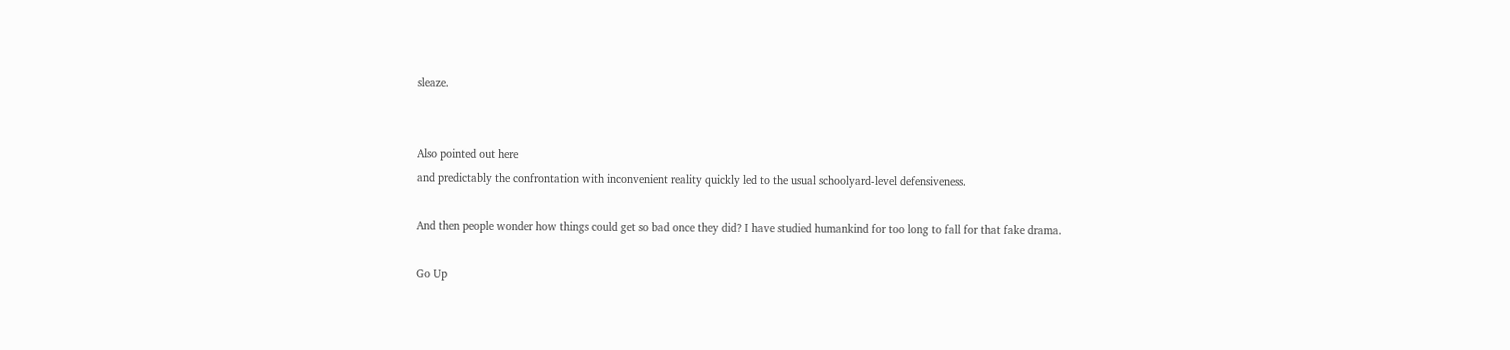sleaze.


Also pointed out here
and predictably the confrontation with inconvenient reality quickly led to the usual schoolyard-level defensiveness.

And then people wonder how things could get so bad once they did? I have studied humankind for too long to fall for that fake drama.

Go Up